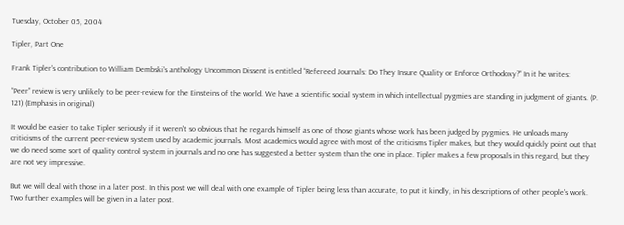Tuesday, October 05, 2004

Tipler, Part One

Frank Tipler's contribution to William Dembski's anthology Uncommon Dissent is entitled “Refereed Journals: Do They Insure Quality or Enforce Orthodoxy?“ In it he writes:

“Peer” review is very unlikely to be peer-review for the Einsteins of the world. We have a scientific social system in which intellectual pygmies are standing in judgment of giants. (P. 121) (Emphasis in original)

It would be easier to take Tipler seriously if it weren't so obvious that he regards himself as one of those giants whose work has been judged by pygmies. He unloads many criticisms of the current peer-review system used by academic journals. Most academics would agree with most of the criticisms Tipler makes, but they would quickly point out that we do need some sort of quality control system in journals and no one has suggested a better system than the one in place. Tipler makes a few proposals in this regard, but they are not vey impressive.

But we will deal with those in a later post. In this post we will deal with one example of Tipler being less than accurate, to put it kindly, in his descriptions of other people's work. Two further examples will be given in a later post.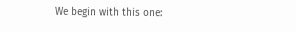We begin with this one: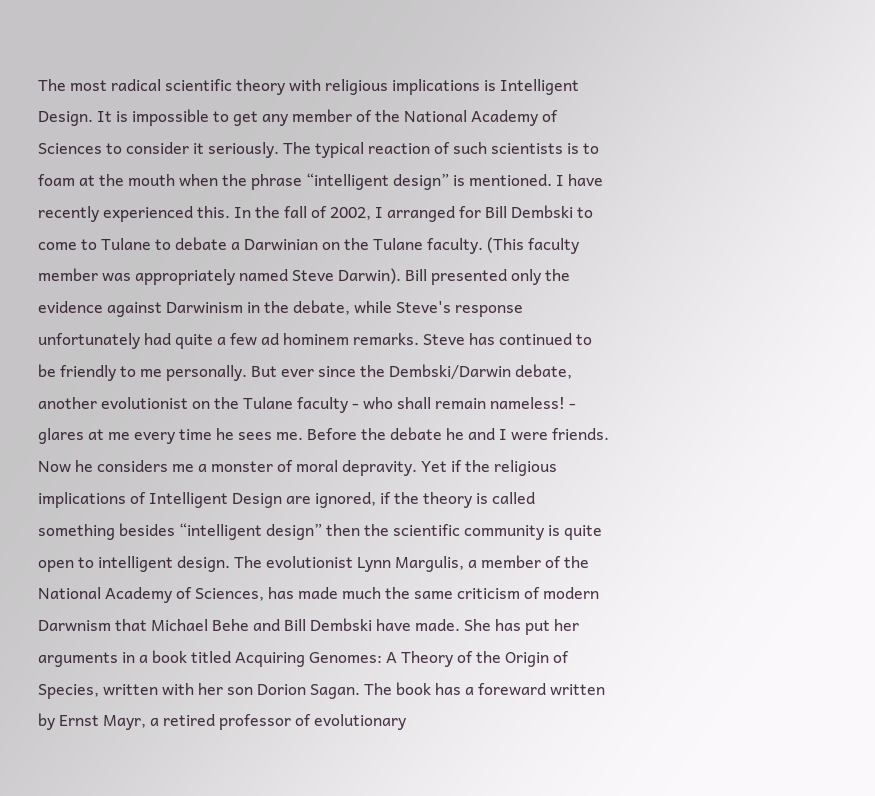The most radical scientific theory with religious implications is Intelligent Design. It is impossible to get any member of the National Academy of Sciences to consider it seriously. The typical reaction of such scientists is to foam at the mouth when the phrase “intelligent design” is mentioned. I have recently experienced this. In the fall of 2002, I arranged for Bill Dembski to come to Tulane to debate a Darwinian on the Tulane faculty. (This faculty member was appropriately named Steve Darwin). Bill presented only the evidence against Darwinism in the debate, while Steve's response unfortunately had quite a few ad hominem remarks. Steve has continued to be friendly to me personally. But ever since the Dembski/Darwin debate, another evolutionist on the Tulane faculty - who shall remain nameless! - glares at me every time he sees me. Before the debate he and I were friends. Now he considers me a monster of moral depravity. Yet if the religious implications of Intelligent Design are ignored, if the theory is called something besides “intelligent design” then the scientific community is quite open to intelligent design. The evolutionist Lynn Margulis, a member of the National Academy of Sciences, has made much the same criticism of modern Darwnism that Michael Behe and Bill Dembski have made. She has put her arguments in a book titled Acquiring Genomes: A Theory of the Origin of Species, written with her son Dorion Sagan. The book has a foreward written by Ernst Mayr, a retired professor of evolutionary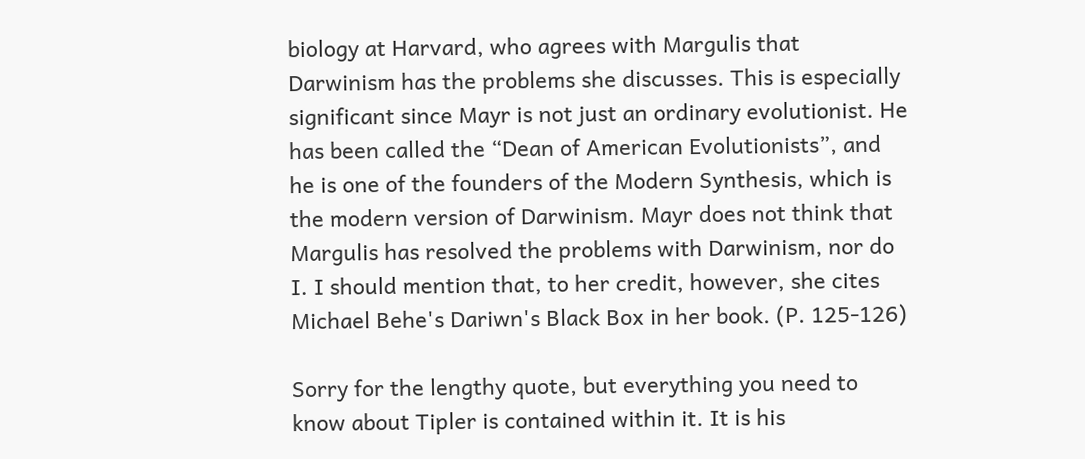biology at Harvard, who agrees with Margulis that Darwinism has the problems she discusses. This is especially significant since Mayr is not just an ordinary evolutionist. He has been called the “Dean of American Evolutionists”, and he is one of the founders of the Modern Synthesis, which is the modern version of Darwinism. Mayr does not think that Margulis has resolved the problems with Darwinism, nor do I. I should mention that, to her credit, however, she cites Michael Behe's Dariwn's Black Box in her book. (P. 125-126)

Sorry for the lengthy quote, but everything you need to know about Tipler is contained within it. It is his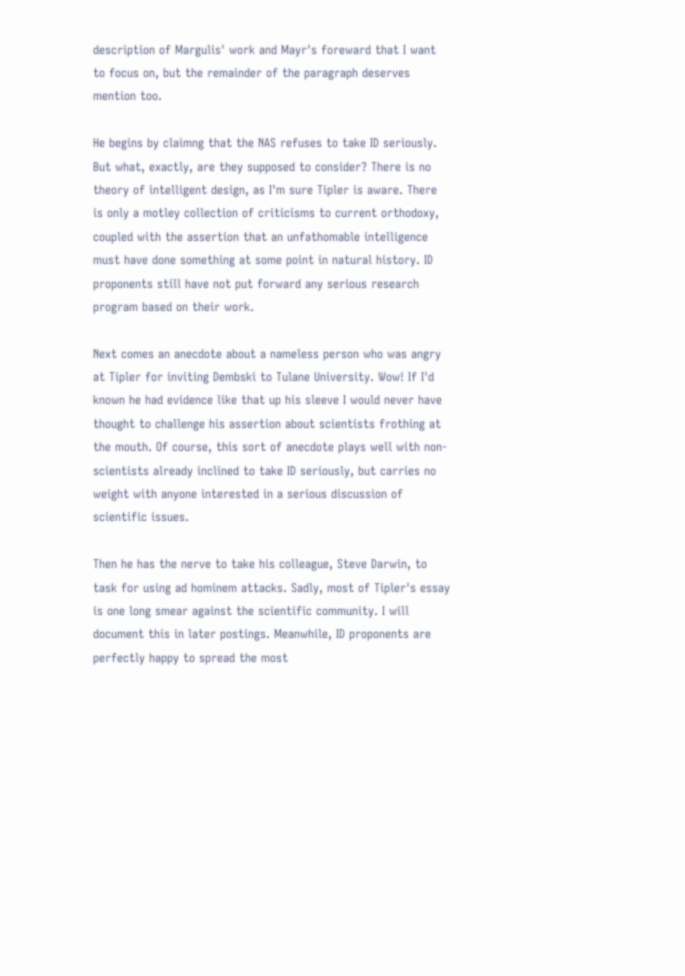description of Margulis' work and Mayr's foreward that I want to focus on, but the remainder of the paragraph deserves mention too.

He begins by claimng that the NAS refuses to take ID seriously. But what, exactly, are they supposed to consider? There is no theory of intelligent design, as I'm sure Tipler is aware. There is only a motley collection of criticisms to current orthodoxy, coupled with the assertion that an unfathomable intelligence must have done something at some point in natural history. ID proponents still have not put forward any serious research program based on their work.

Next comes an anecdote about a nameless person who was angry at Tipler for inviting Dembski to Tulane University. Wow! If I'd known he had evidence like that up his sleeve I would never have thought to challenge his assertion about scientists frothing at the mouth. Of course, this sort of anecdote plays well with non-scientists already inclined to take ID seriously, but carries no weight with anyone interested in a serious discussion of scientific issues.

Then he has the nerve to take his colleague, Steve Darwin, to task for using ad hominem attacks. Sadly, most of Tipler's essay is one long smear against the scientific community. I will document this in later postings. Meanwhile, ID proponents are perfectly happy to spread the most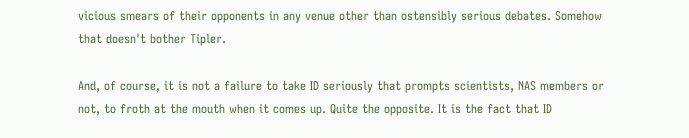vicious smears of their opponents in any venue other than ostensibly serious debates. Somehow that doesn't bother Tipler.

And, of course, it is not a failure to take ID seriously that prompts scientists, NAS members or not, to froth at the mouth when it comes up. Quite the opposite. It is the fact that ID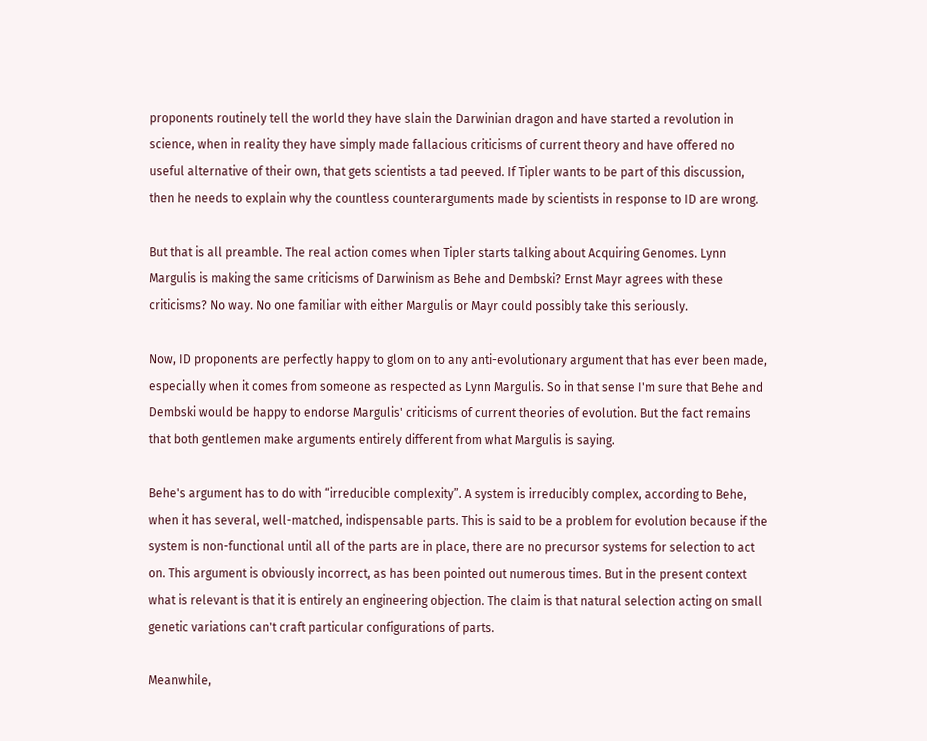proponents routinely tell the world they have slain the Darwinian dragon and have started a revolution in science, when in reality they have simply made fallacious criticisms of current theory and have offered no useful alternative of their own, that gets scientists a tad peeved. If Tipler wants to be part of this discussion, then he needs to explain why the countless counterarguments made by scientists in response to ID are wrong.

But that is all preamble. The real action comes when Tipler starts talking about Acquiring Genomes. Lynn Margulis is making the same criticisms of Darwinism as Behe and Dembski? Ernst Mayr agrees with these criticisms? No way. No one familiar with either Margulis or Mayr could possibly take this seriously.

Now, ID proponents are perfectly happy to glom on to any anti-evolutionary argument that has ever been made, especially when it comes from someone as respected as Lynn Margulis. So in that sense I'm sure that Behe and Dembski would be happy to endorse Margulis' criticisms of current theories of evolution. But the fact remains that both gentlemen make arguments entirely different from what Margulis is saying.

Behe's argument has to do with “irreducible complexity”. A system is irreducibly complex, according to Behe, when it has several, well-matched, indispensable parts. This is said to be a problem for evolution because if the system is non-functional until all of the parts are in place, there are no precursor systems for selection to act on. This argument is obviously incorrect, as has been pointed out numerous times. But in the present context what is relevant is that it is entirely an engineering objection. The claim is that natural selection acting on small genetic variations can't craft particular configurations of parts.

Meanwhile,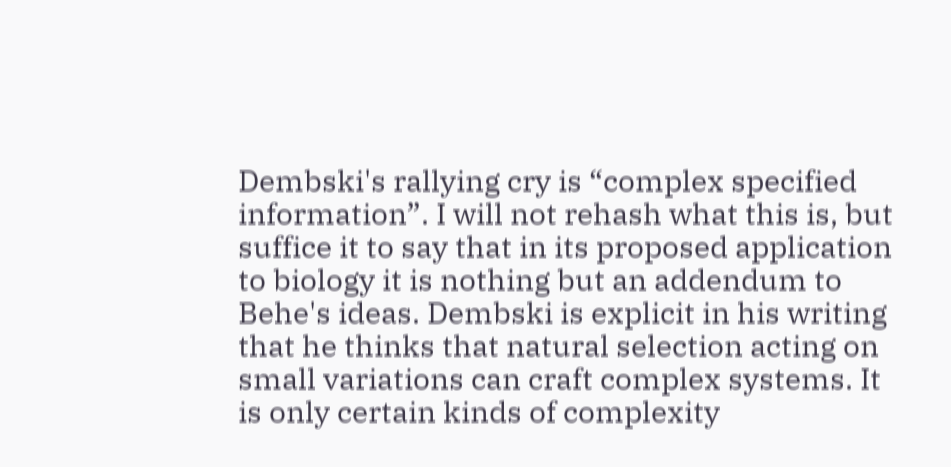Dembski's rallying cry is “complex specified information”. I will not rehash what this is, but suffice it to say that in its proposed application to biology it is nothing but an addendum to Behe's ideas. Dembski is explicit in his writing that he thinks that natural selection acting on small variations can craft complex systems. It is only certain kinds of complexity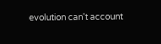evolution can't account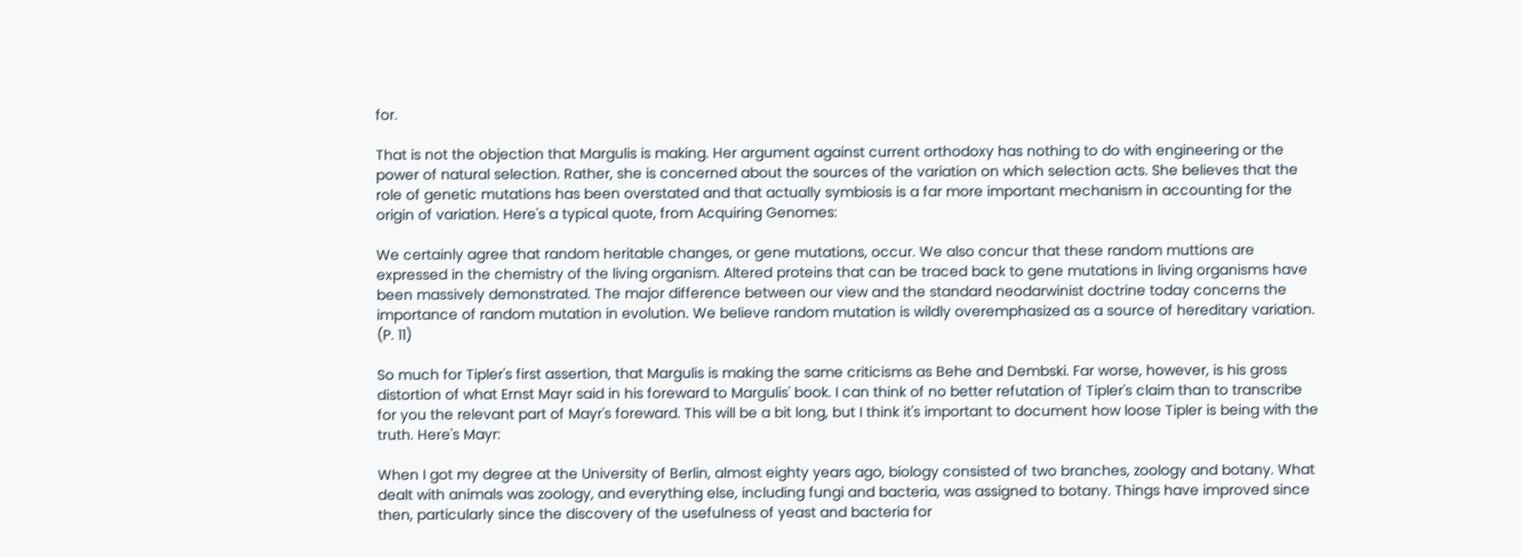for.

That is not the objection that Margulis is making. Her argument against current orthodoxy has nothing to do with engineering or the power of natural selection. Rather, she is concerned about the sources of the variation on which selection acts. She believes that the role of genetic mutations has been overstated and that actually symbiosis is a far more important mechanism in accounting for the origin of variation. Here's a typical quote, from Acquiring Genomes:

We certainly agree that random heritable changes, or gene mutations, occur. We also concur that these random muttions are expressed in the chemistry of the living organism. Altered proteins that can be traced back to gene mutations in living organisms have been massively demonstrated. The major difference between our view and the standard neodarwinist doctrine today concerns the importance of random mutation in evolution. We believe random mutation is wildly overemphasized as a source of hereditary variation. (P. 11)

So much for Tipler's first assertion, that Margulis is making the same criticisms as Behe and Dembski. Far worse, however, is his gross distortion of what Ernst Mayr said in his foreward to Margulis' book. I can think of no better refutation of Tipler's claim than to transcribe for you the relevant part of Mayr's foreward. This will be a bit long, but I think it's important to document how loose Tipler is being with the truth. Here's Mayr:

When I got my degree at the University of Berlin, almost eighty years ago, biology consisted of two branches, zoology and botany. What dealt with animals was zoology, and everything else, including fungi and bacteria, was assigned to botany. Things have improved since then, particularly since the discovery of the usefulness of yeast and bacteria for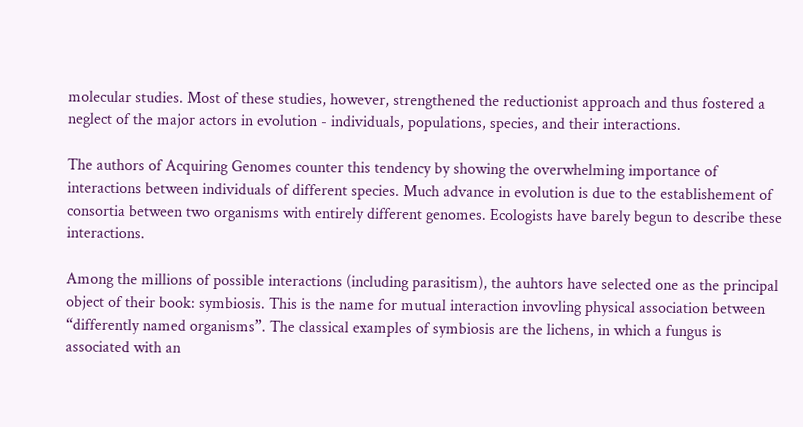molecular studies. Most of these studies, however, strengthened the reductionist approach and thus fostered a neglect of the major actors in evolution - individuals, populations, species, and their interactions.

The authors of Acquiring Genomes counter this tendency by showing the overwhelming importance of interactions between individuals of different species. Much advance in evolution is due to the establishement of consortia between two organisms with entirely different genomes. Ecologists have barely begun to describe these interactions.

Among the millions of possible interactions (including parasitism), the auhtors have selected one as the principal object of their book: symbiosis. This is the name for mutual interaction invovling physical association between “differently named organisms”. The classical examples of symbiosis are the lichens, in which a fungus is associated with an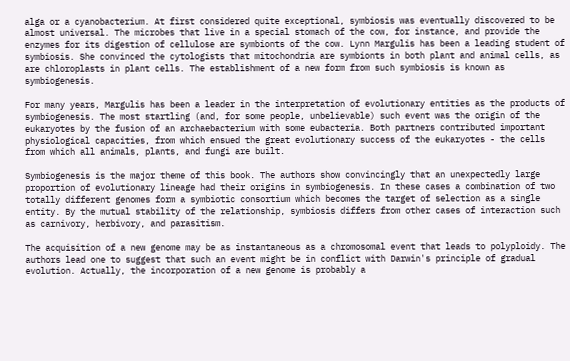alga or a cyanobacterium. At first considered quite exceptional, symbiosis was eventually discovered to be almost universal. The microbes that live in a special stomach of the cow, for instance, and provide the enzymes for its digestion of cellulose are symbionts of the cow. Lynn Margulis has been a leading student of symbiosis. She convinced the cytologists that mitochondria are symbionts in both plant and animal cells, as are chloroplasts in plant cells. The establishment of a new form from such symbiosis is known as symbiogenesis.

For many years, Margulis has been a leader in the interpretation of evolutionary entities as the products of symbiogenesis. The most startling (and, for some people, unbelievable) such event was the origin of the eukaryotes by the fusion of an archaebacterium with some eubacteria. Both partners contributed important physiological capacities, from which ensued the great evolutionary success of the eukaryotes - the cells from which all animals, plants, and fungi are built.

Symbiogenesis is the major theme of this book. The authors show convincingly that an unexpectedly large proportion of evolutionary lineage had their origins in symbiogenesis. In these cases a combination of two totally different genomes form a symbiotic consortium which becomes the target of selection as a single entity. By the mutual stability of the relationship, symbiosis differs from other cases of interaction such as carnivory, herbivory, and parasitism.

The acquisition of a new genome may be as instantaneous as a chromosomal event that leads to polyploidy. The authors lead one to suggest that such an event might be in conflict with Darwin's principle of gradual evolution. Actually, the incorporation of a new genome is probably a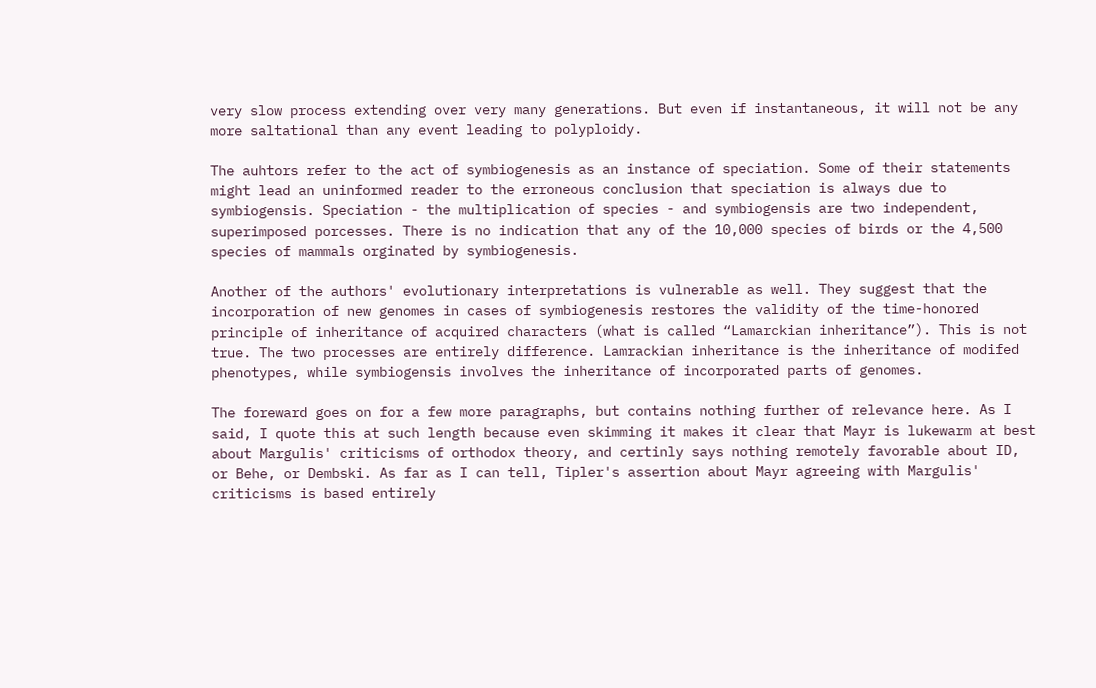very slow process extending over very many generations. But even if instantaneous, it will not be any more saltational than any event leading to polyploidy.

The auhtors refer to the act of symbiogenesis as an instance of speciation. Some of their statements might lead an uninformed reader to the erroneous conclusion that speciation is always due to symbiogensis. Speciation - the multiplication of species - and symbiogensis are two independent, superimposed porcesses. There is no indication that any of the 10,000 species of birds or the 4,500 species of mammals orginated by symbiogenesis.

Another of the authors' evolutionary interpretations is vulnerable as well. They suggest that the incorporation of new genomes in cases of symbiogenesis restores the validity of the time-honored principle of inheritance of acquired characters (what is called “Lamarckian inheritance”). This is not true. The two processes are entirely difference. Lamrackian inheritance is the inheritance of modifed phenotypes, while symbiogensis involves the inheritance of incorporated parts of genomes.

The foreward goes on for a few more paragraphs, but contains nothing further of relevance here. As I said, I quote this at such length because even skimming it makes it clear that Mayr is lukewarm at best about Margulis' criticisms of orthodox theory, and certinly says nothing remotely favorable about ID, or Behe, or Dembski. As far as I can tell, Tipler's assertion about Mayr agreeing with Margulis' criticisms is based entirely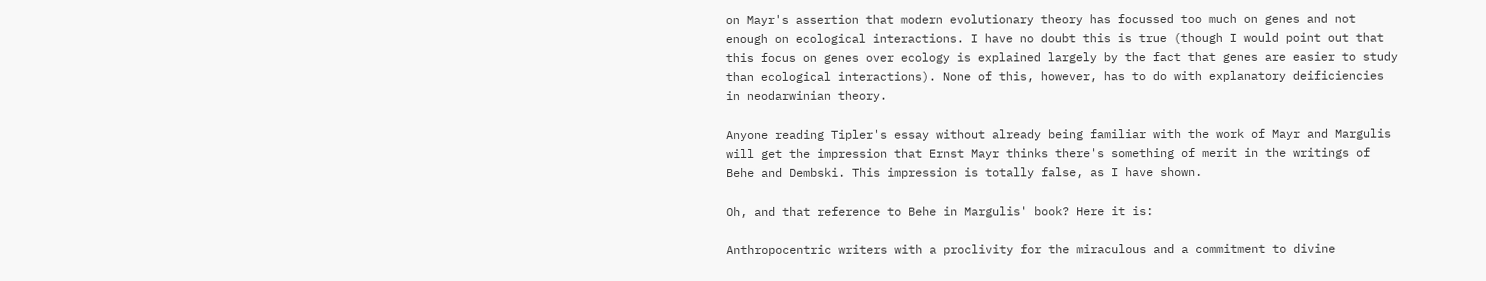on Mayr's assertion that modern evolutionary theory has focussed too much on genes and not enough on ecological interactions. I have no doubt this is true (though I would point out that this focus on genes over ecology is explained largely by the fact that genes are easier to study than ecological interactions). None of this, however, has to do with explanatory deificiencies in neodarwinian theory.

Anyone reading Tipler's essay without already being familiar with the work of Mayr and Margulis will get the impression that Ernst Mayr thinks there's something of merit in the writings of Behe and Dembski. This impression is totally false, as I have shown.

Oh, and that reference to Behe in Margulis' book? Here it is:

Anthropocentric writers with a proclivity for the miraculous and a commitment to divine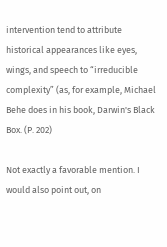intervention tend to attribute historical appearances like eyes, wings, and speech to “irreducible complexity” (as, for example, Michael Behe does in his book, Darwin's Black Box. (P. 202)

Not exactly a favorable mention. I would also point out, on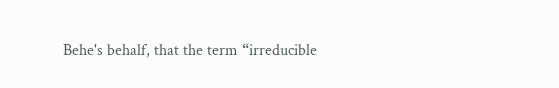Behe's behalf, that the term “irreducible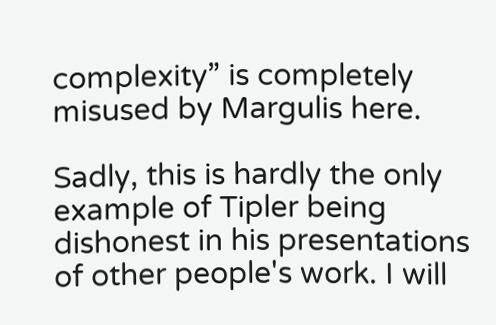complexity” is completely misused by Margulis here.

Sadly, this is hardly the only example of Tipler being dishonest in his presentations of other people's work. I will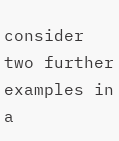consider two further examples in a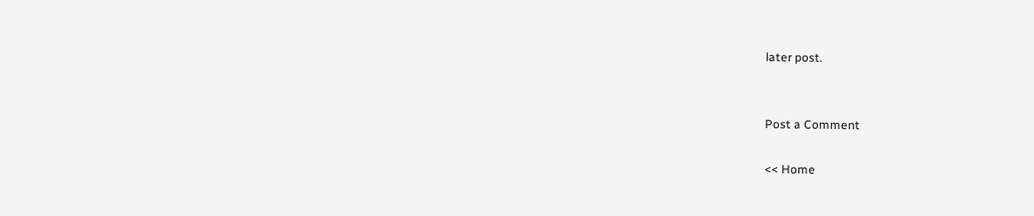later post.


Post a Comment

<< Home